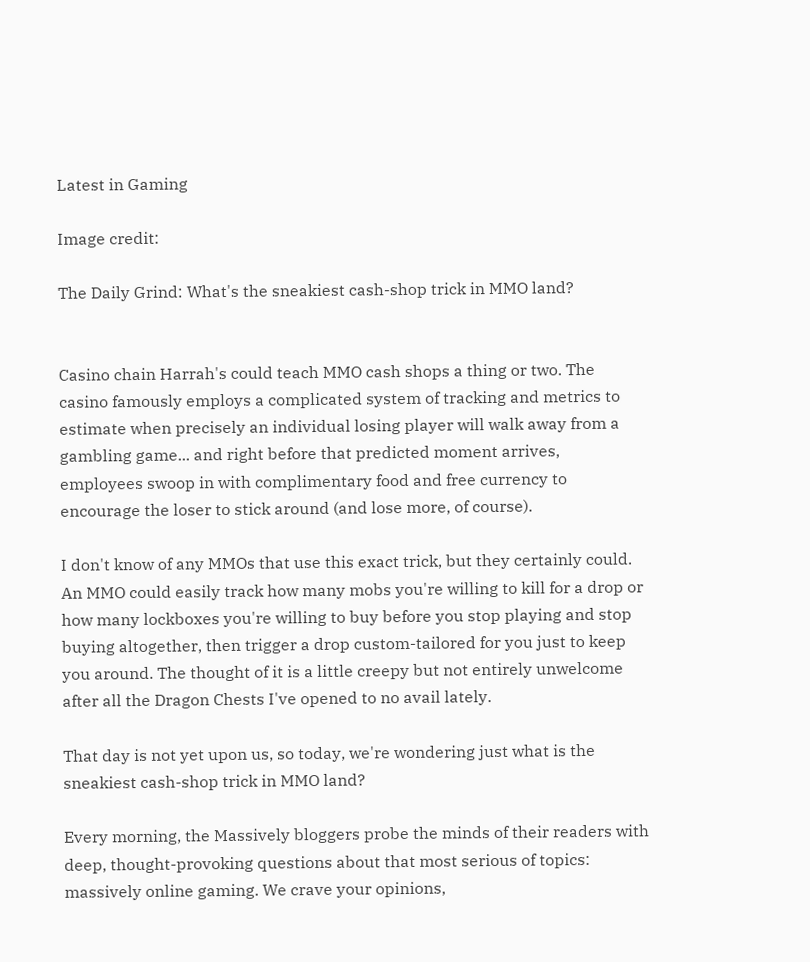Latest in Gaming

Image credit:

The Daily Grind: What's the sneakiest cash-shop trick in MMO land?


Casino chain Harrah's could teach MMO cash shops a thing or two. The casino famously employs a complicated system of tracking and metrics to estimate when precisely an individual losing player will walk away from a gambling game... and right before that predicted moment arrives, employees swoop in with complimentary food and free currency to encourage the loser to stick around (and lose more, of course).

I don't know of any MMOs that use this exact trick, but they certainly could. An MMO could easily track how many mobs you're willing to kill for a drop or how many lockboxes you're willing to buy before you stop playing and stop buying altogether, then trigger a drop custom-tailored for you just to keep you around. The thought of it is a little creepy but not entirely unwelcome after all the Dragon Chests I've opened to no avail lately.

That day is not yet upon us, so today, we're wondering just what is the sneakiest cash-shop trick in MMO land?

Every morning, the Massively bloggers probe the minds of their readers with deep, thought-provoking questions about that most serious of topics: massively online gaming. We crave your opinions,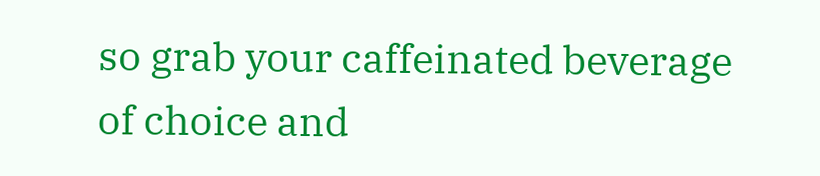so grab your caffeinated beverage of choice and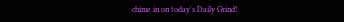chime in on today's Daily Grind!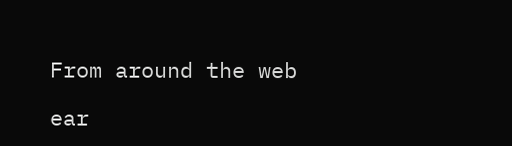From around the web

ear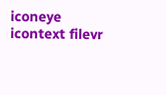iconeye icontext filevr